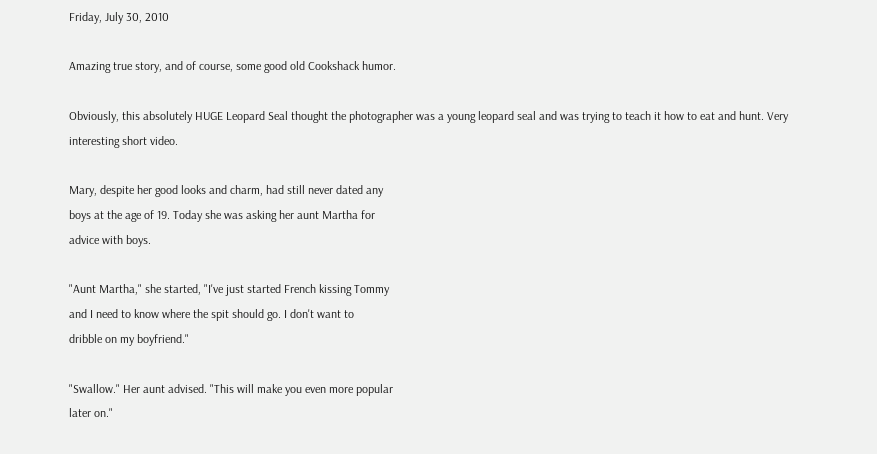Friday, July 30, 2010

Amazing true story, and of course, some good old Cookshack humor.

Obviously, this absolutely HUGE Leopard Seal thought the photographer was a young leopard seal and was trying to teach it how to eat and hunt. Very interesting short video.

Mary, despite her good looks and charm, had still never dated any
boys at the age of 19. Today she was asking her aunt Martha for
advice with boys.

"Aunt Martha," she started, "I've just started French kissing Tommy
and I need to know where the spit should go. I don't want to
dribble on my boyfriend."

"Swallow." Her aunt advised. "This will make you even more popular
later on."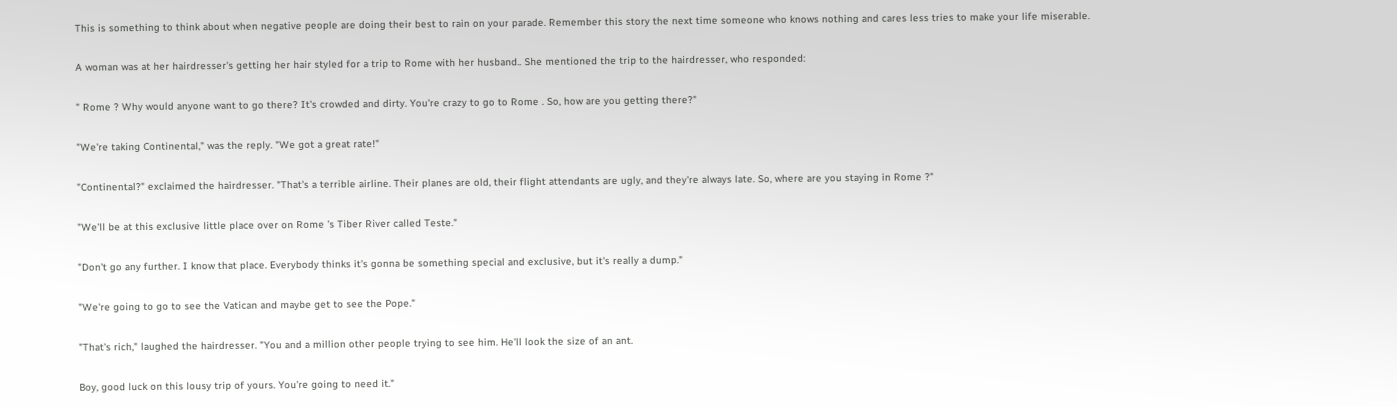This is something to think about when negative people are doing their best to rain on your parade. Remember this story the next time someone who knows nothing and cares less tries to make your life miserable.

A woman was at her hairdresser's getting her hair styled for a trip to Rome with her husband.. She mentioned the trip to the hairdresser, who responded:

" Rome ? Why would anyone want to go there? It's crowded and dirty. You're crazy to go to Rome . So, how are you getting there?"

"We're taking Continental," was the reply. "We got a great rate!"

"Continental?" exclaimed the hairdresser. "That's a terrible airline. Their planes are old, their flight attendants are ugly, and they're always late. So, where are you staying in Rome ?"

"We'll be at this exclusive little place over on Rome 's Tiber River called Teste."

"Don't go any further. I know that place. Everybody thinks it's gonna be something special and exclusive, but it's really a dump."

"We're going to go to see the Vatican and maybe get to see the Pope."

"That's rich," laughed the hairdresser. "You and a million other people trying to see him. He'll look the size of an ant.

Boy, good luck on this lousy trip of yours. You're going to need it."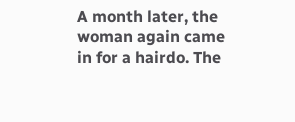A month later, the woman again came in for a hairdo. The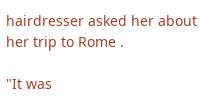hairdresser asked her about her trip to Rome .

"It was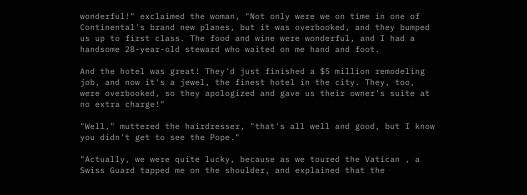wonderful!" exclaimed the woman, "Not only were we on time in one of Continental's brand new planes, but it was overbooked, and they bumped us up to first class. The food and wine were wonderful, and I had a handsome 28-year-old steward who waited on me hand and foot.

And the hotel was great! They'd just finished a $5 million remodeling job, and now it's a jewel, the finest hotel in the city. They, too, were overbooked, so they apologized and gave us their owner's suite at no extra charge!"

"Well," muttered the hairdresser, "that's all well and good, but I know you didn't get to see the Pope."

"Actually, we were quite lucky, because as we toured the Vatican , a Swiss Guard tapped me on the shoulder, and explained that the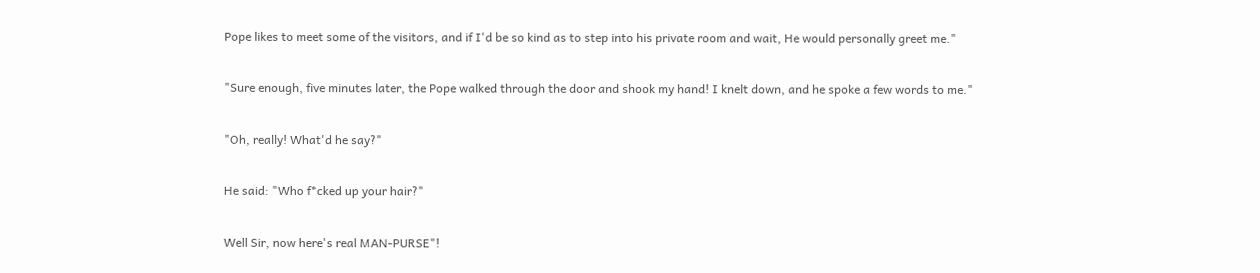Pope likes to meet some of the visitors, and if I'd be so kind as to step into his private room and wait, He would personally greet me."

"Sure enough, five minutes later, the Pope walked through the door and shook my hand! I knelt down, and he spoke a few words to me."

"Oh, really! What'd he say?"

He said: "Who f*cked up your hair?"

Well Sir, now here's real MAN-PURSE"!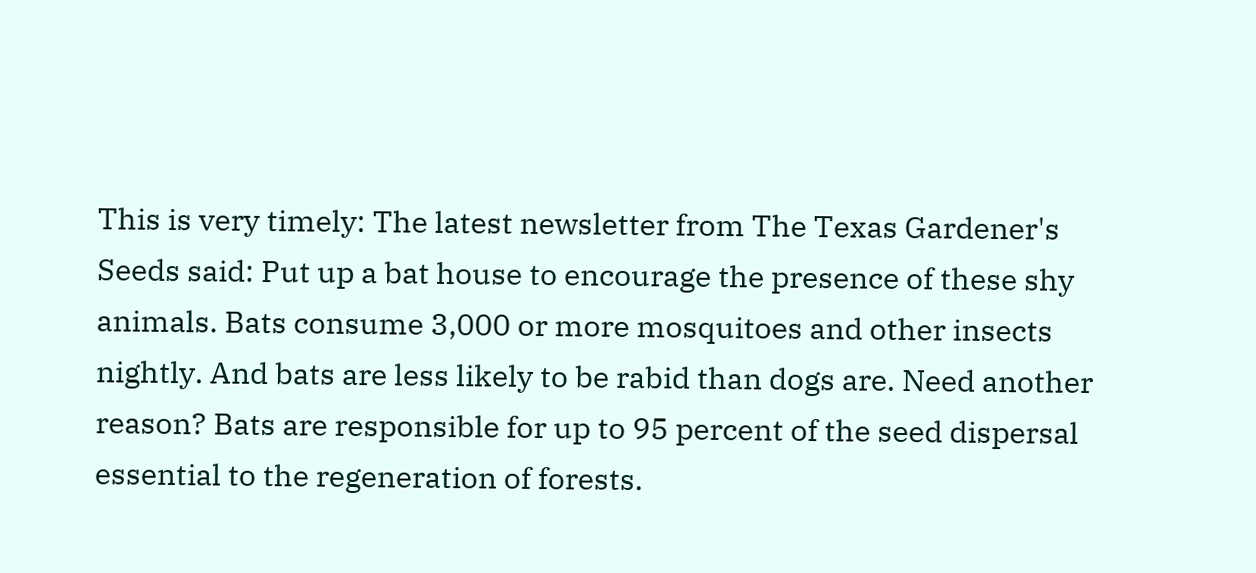This is very timely: The latest newsletter from The Texas Gardener's Seeds said: Put up a bat house to encourage the presence of these shy animals. Bats consume 3,000 or more mosquitoes and other insects nightly. And bats are less likely to be rabid than dogs are. Need another reason? Bats are responsible for up to 95 percent of the seed dispersal essential to the regeneration of forests.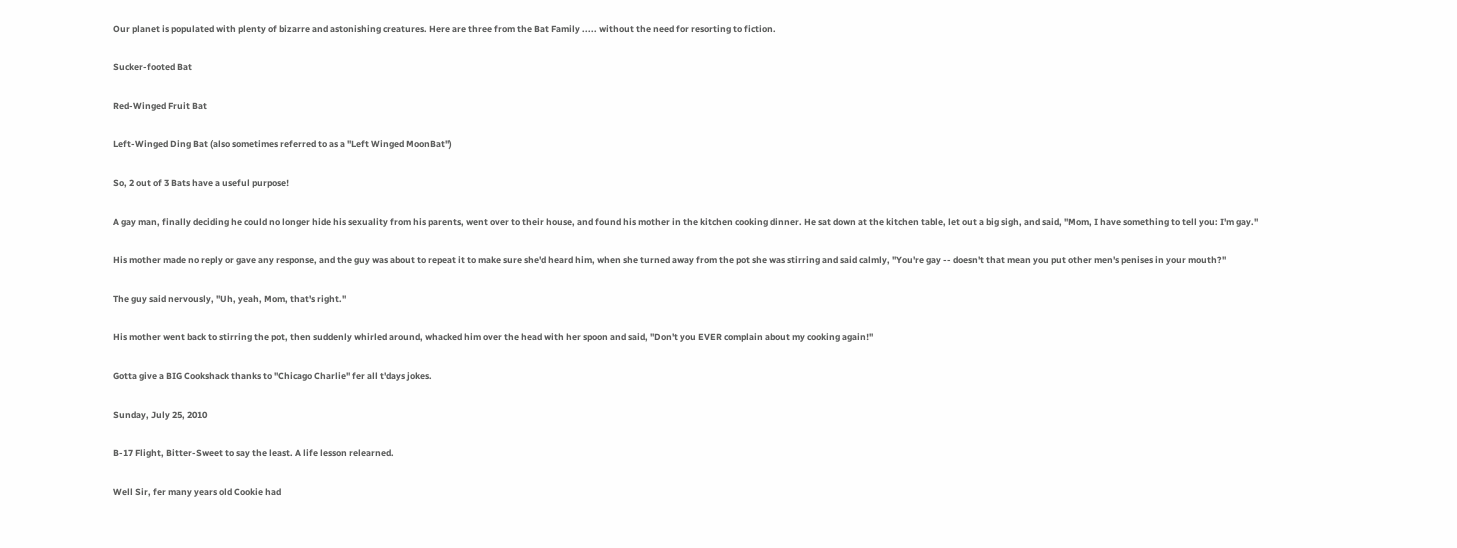Our planet is populated with plenty of bizarre and astonishing creatures. Here are three from the Bat Family ..... without the need for resorting to fiction.

Sucker-footed Bat

Red-Winged Fruit Bat

Left-Winged Ding Bat (also sometimes referred to as a "Left Winged MoonBat")

So, 2 out of 3 Bats have a useful purpose!

A gay man, finally deciding he could no longer hide his sexuality from his parents, went over to their house, and found his mother in the kitchen cooking dinner. He sat down at the kitchen table, let out a big sigh, and said, "Mom, I have something to tell you: I'm gay."

His mother made no reply or gave any response, and the guy was about to repeat it to make sure she'd heard him, when she turned away from the pot she was stirring and said calmly, "You're gay -- doesn't that mean you put other men's penises in your mouth?"

The guy said nervously, "Uh, yeah, Mom, that's right."

His mother went back to stirring the pot, then suddenly whirled around, whacked him over the head with her spoon and said, "Don't you EVER complain about my cooking again!"

Gotta give a BIG Cookshack thanks to "Chicago Charlie" fer all t'days jokes.

Sunday, July 25, 2010

B-17 Flight, Bitter-Sweet to say the least. A life lesson relearned.

Well Sir, fer many years old Cookie had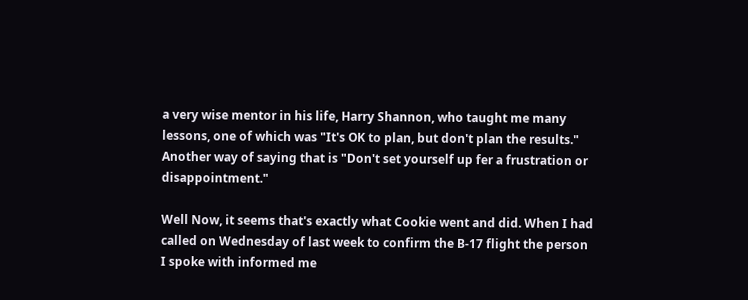a very wise mentor in his life, Harry Shannon, who taught me many lessons, one of which was "It's OK to plan, but don't plan the results." Another way of saying that is "Don't set yourself up fer a frustration or disappointment."

Well Now, it seems that's exactly what Cookie went and did. When I had called on Wednesday of last week to confirm the B-17 flight the person I spoke with informed me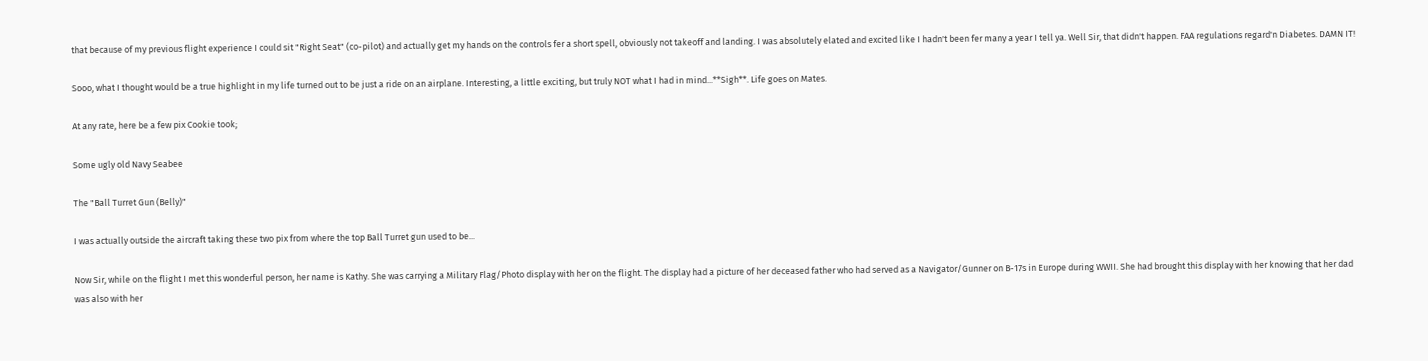that because of my previous flight experience I could sit "Right Seat" (co-pilot) and actually get my hands on the controls fer a short spell, obviously not takeoff and landing. I was absolutely elated and excited like I hadn't been fer many a year I tell ya. Well Sir, that didn't happen. FAA regulations regard'n Diabetes. DAMN IT!

Sooo, what I thought would be a true highlight in my life turned out to be just a ride on an airplane. Interesting, a little exciting, but truly NOT what I had in mind...**Sigh**. Life goes on Mates.

At any rate, here be a few pix Cookie took;

Some ugly old Navy Seabee

The "Ball Turret Gun (Belly)"

I was actually outside the aircraft taking these two pix from where the top Ball Turret gun used to be...

Now Sir, while on the flight I met this wonderful person, her name is Kathy. She was carrying a Military Flag/Photo display with her on the flight. The display had a picture of her deceased father who had served as a Navigator/Gunner on B-17s in Europe during WWII. She had brought this display with her knowing that her dad was also with her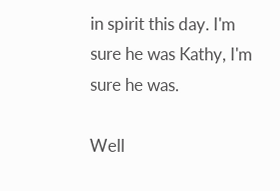in spirit this day. I'm sure he was Kathy, I'm sure he was.

Well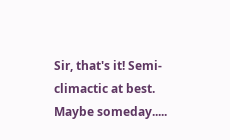Sir, that's it! Semi-climactic at best. Maybe someday.....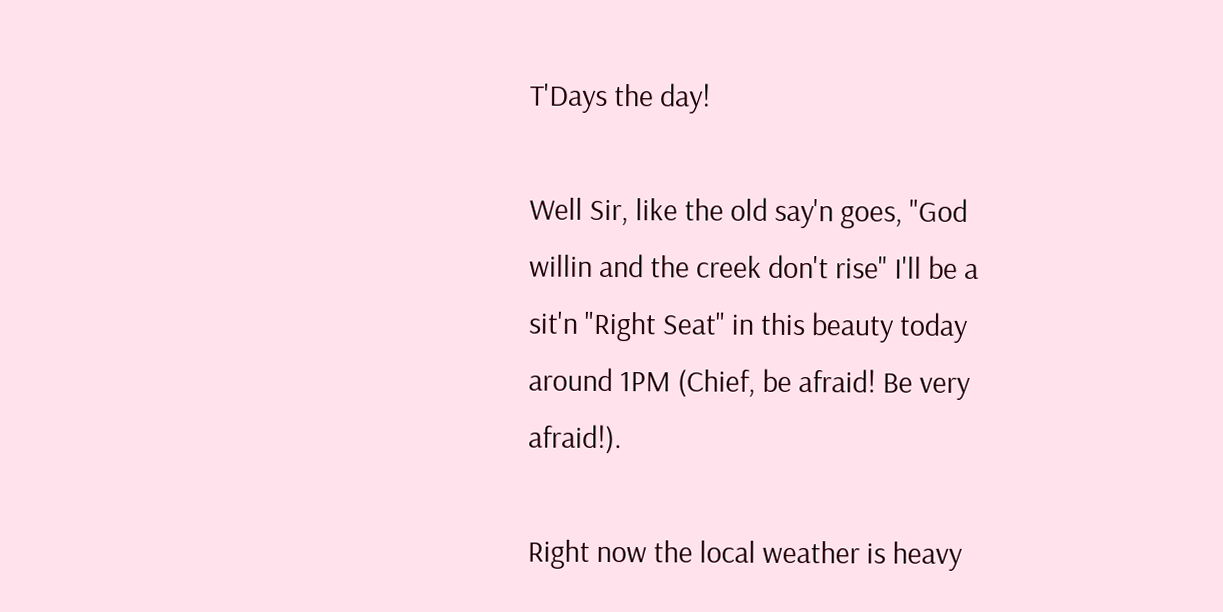T'Days the day!

Well Sir, like the old say'n goes, "God willin and the creek don't rise" I'll be a sit'n "Right Seat" in this beauty today around 1PM (Chief, be afraid! Be very afraid!).

Right now the local weather is heavy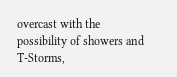overcast with the possibility of showers and T-Storms,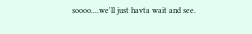soooo....we'll just havta wait and see.